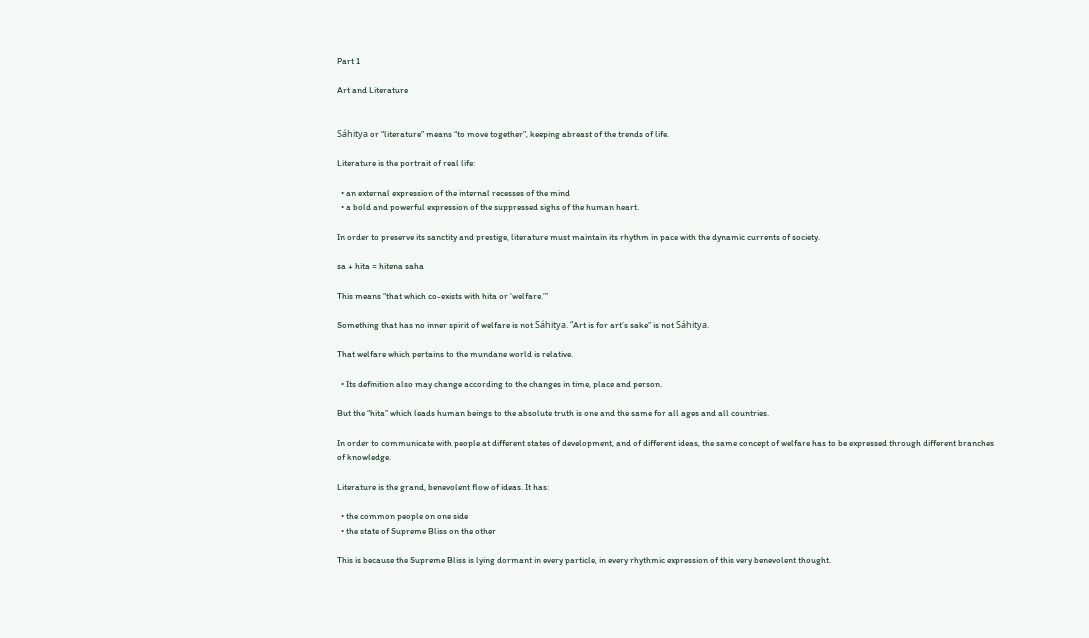Part 1

Art and Literature


Sáhitya or “literature” means “to move together”, keeping abreast of the trends of life.

Literature is the portrait of real life:

  • an external expression of the internal recesses of the mind
  • a bold and powerful expression of the suppressed sighs of the human heart.

In order to preserve its sanctity and prestige, literature must maintain its rhythm in pace with the dynamic currents of society.

sa + hita = hitena saha

This means “that which co-exists with hita or ‘welfare.’”

Something that has no inner spirit of welfare is not Sáhitya. “Art is for art’s sake” is not Sáhitya.

That welfare which pertains to the mundane world is relative.

  • Its definition also may change according to the changes in time, place and person.

But the “hita” which leads human beings to the absolute truth is one and the same for all ages and all countries.

In order to communicate with people at different states of development, and of different ideas, the same concept of welfare has to be expressed through different branches of knowledge.

Literature is the grand, benevolent flow of ideas. It has:

  • the common people on one side
  • the state of Supreme Bliss on the other

This is because the Supreme Bliss is lying dormant in every particle, in every rhythmic expression of this very benevolent thought.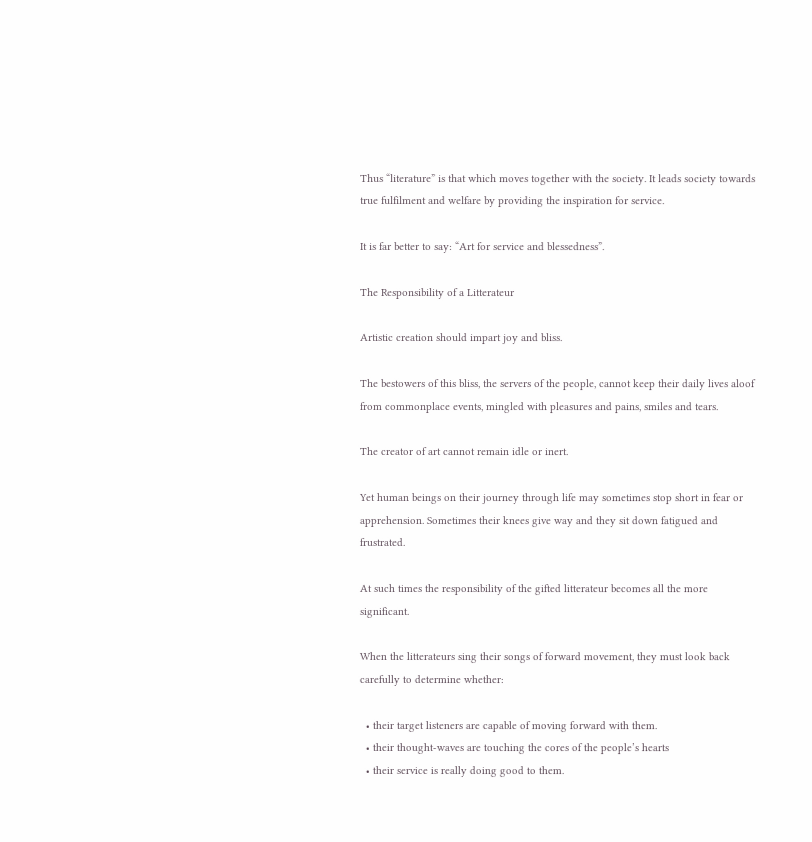Thus “literature” is that which moves together with the society. It leads society towards true fulfilment and welfare by providing the inspiration for service.

It is far better to say: “Art for service and blessedness”.

The Responsibility of a Litterateur

Artistic creation should impart joy and bliss.

The bestowers of this bliss, the servers of the people, cannot keep their daily lives aloof from commonplace events, mingled with pleasures and pains, smiles and tears.

The creator of art cannot remain idle or inert.

Yet human beings on their journey through life may sometimes stop short in fear or apprehension. Sometimes their knees give way and they sit down fatigued and frustrated.

At such times the responsibility of the gifted litterateur becomes all the more significant.

When the litterateurs sing their songs of forward movement, they must look back carefully to determine whether:

  • their target listeners are capable of moving forward with them.
  • their thought-waves are touching the cores of the people’s hearts
  • their service is really doing good to them.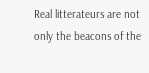Real litterateurs are not only the beacons of the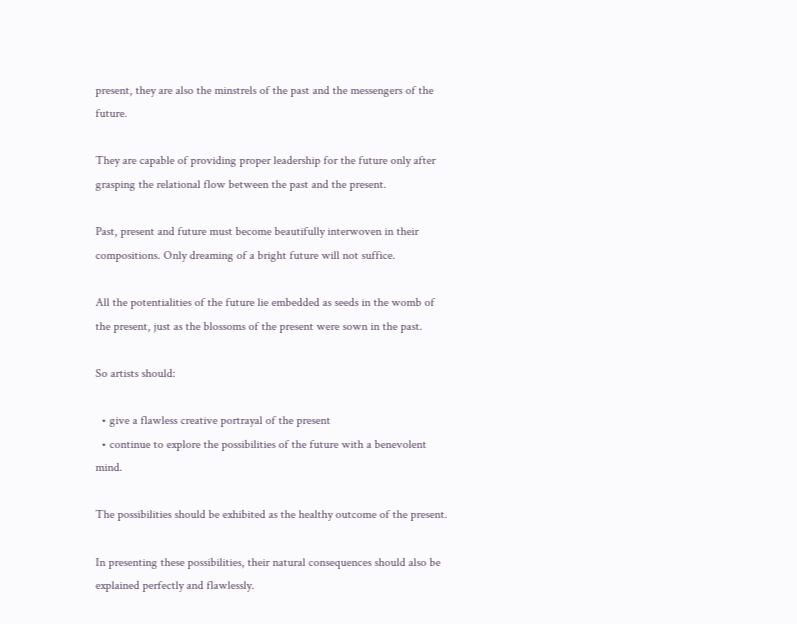present, they are also the minstrels of the past and the messengers of the future.

They are capable of providing proper leadership for the future only after grasping the relational flow between the past and the present.

Past, present and future must become beautifully interwoven in their compositions. Only dreaming of a bright future will not suffice.

All the potentialities of the future lie embedded as seeds in the womb of the present, just as the blossoms of the present were sown in the past.

So artists should:

  • give a flawless creative portrayal of the present
  • continue to explore the possibilities of the future with a benevolent mind.

The possibilities should be exhibited as the healthy outcome of the present.

In presenting these possibilities, their natural consequences should also be explained perfectly and flawlessly.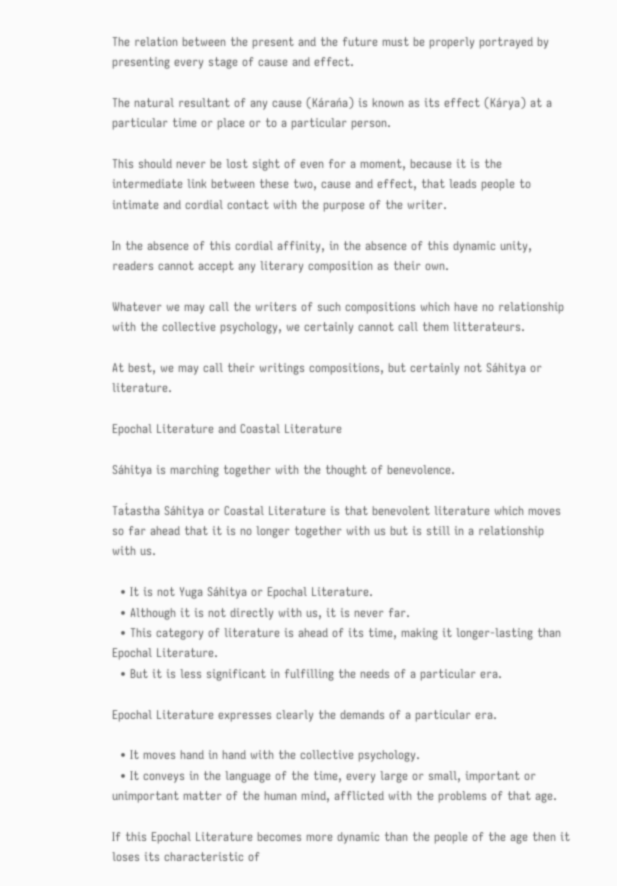The relation between the present and the future must be properly portrayed by presenting every stage of cause and effect.

The natural resultant of any cause (Kárańa) is known as its effect (Kárya) at a particular time or place or to a particular person.

This should never be lost sight of even for a moment, because it is the intermediate link between these two, cause and effect, that leads people to intimate and cordial contact with the purpose of the writer.

In the absence of this cordial affinity, in the absence of this dynamic unity, readers cannot accept any literary composition as their own.

Whatever we may call the writers of such compositions which have no relationship with the collective psychology, we certainly cannot call them litterateurs.

At best, we may call their writings compositions, but certainly not Sáhitya or literature.

Epochal Literature and Coastal Literature

Sáhitya is marching together with the thought of benevolence.

Tat́astha Sáhitya or Coastal Literature is that benevolent literature which moves so far ahead that it is no longer together with us but is still in a relationship with us.

  • It is not Yuga Sáhitya or Epochal Literature.
  • Although it is not directly with us, it is never far.
  • This category of literature is ahead of its time, making it longer-lasting than Epochal Literature.
  • But it is less significant in fulfilling the needs of a particular era.

Epochal Literature expresses clearly the demands of a particular era.

  • It moves hand in hand with the collective psychology.
  • It conveys in the language of the time, every large or small, important or unimportant matter of the human mind, afflicted with the problems of that age.

If this Epochal Literature becomes more dynamic than the people of the age then it loses its characteristic of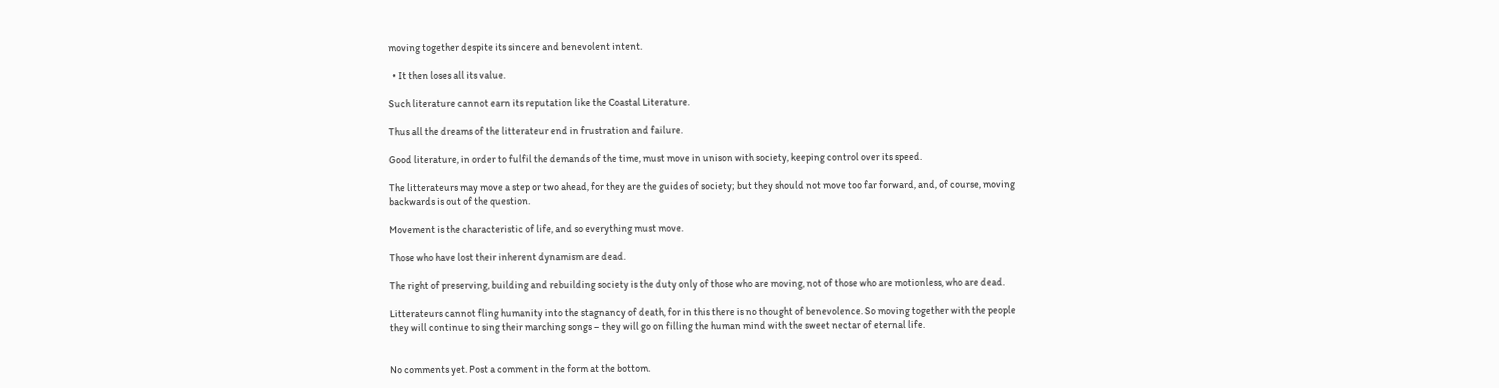moving together despite its sincere and benevolent intent.

  • It then loses all its value.

Such literature cannot earn its reputation like the Coastal Literature.

Thus all the dreams of the litterateur end in frustration and failure.

Good literature, in order to fulfil the demands of the time, must move in unison with society, keeping control over its speed.

The litterateurs may move a step or two ahead, for they are the guides of society; but they should not move too far forward, and, of course, moving backwards is out of the question.

Movement is the characteristic of life, and so everything must move.

Those who have lost their inherent dynamism are dead.

The right of preserving, building and rebuilding society is the duty only of those who are moving, not of those who are motionless, who are dead.

Litterateurs cannot fling humanity into the stagnancy of death, for in this there is no thought of benevolence. So moving together with the people they will continue to sing their marching songs – they will go on filling the human mind with the sweet nectar of eternal life.


No comments yet. Post a comment in the form at the bottom.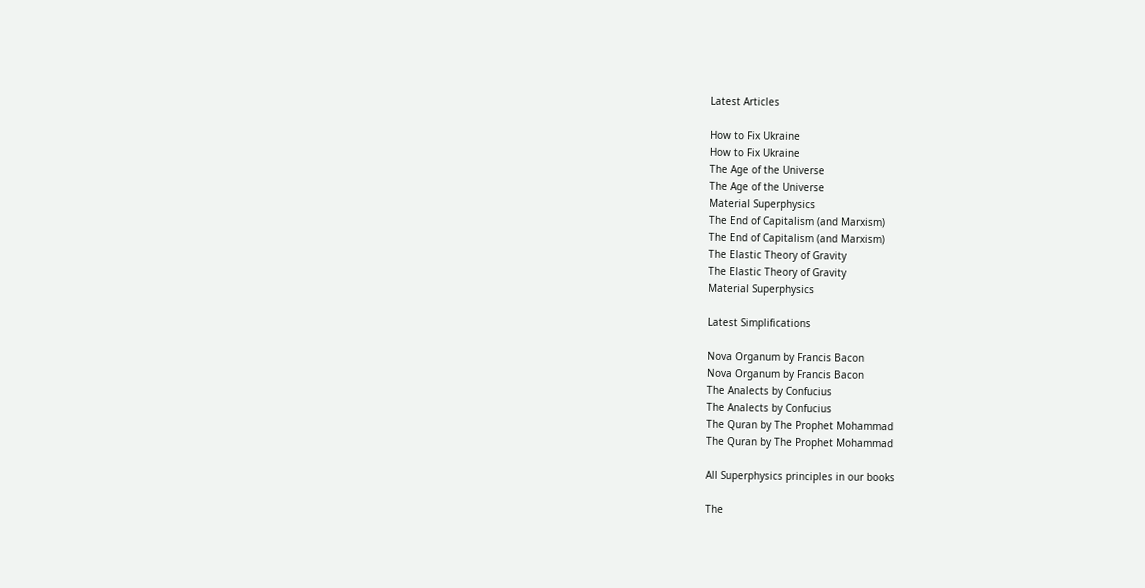Latest Articles

How to Fix Ukraine
How to Fix Ukraine
The Age of the Universe
The Age of the Universe
Material Superphysics
The End of Capitalism (and Marxism)
The End of Capitalism (and Marxism)
The Elastic Theory of Gravity
The Elastic Theory of Gravity
Material Superphysics

Latest Simplifications

Nova Organum by Francis Bacon
Nova Organum by Francis Bacon
The Analects by Confucius
The Analects by Confucius
The Quran by The Prophet Mohammad
The Quran by The Prophet Mohammad

All Superphysics principles in our books

The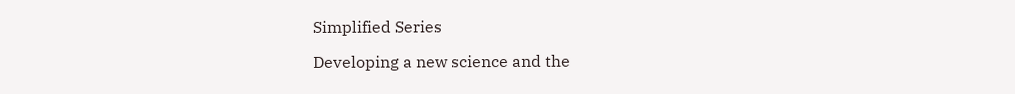Simplified Series

Developing a new science and the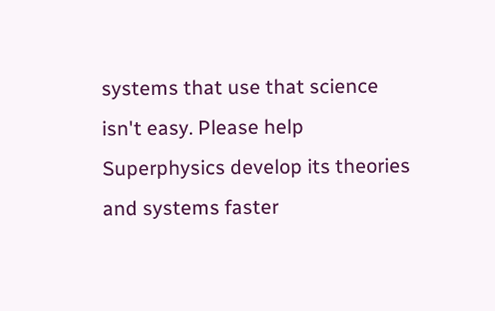systems that use that science isn't easy. Please help Superphysics develop its theories and systems faster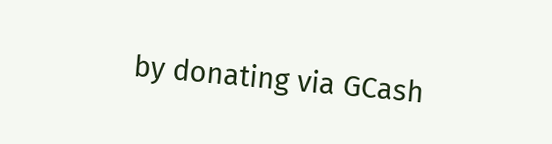by donating via GCash